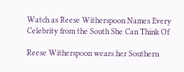Watch as Reese Witherspoon Names Every Celebrity from the South She Can Think Of

Reese Witherspoon wears her Southern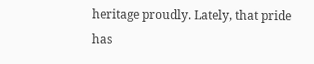heritage proudly. Lately, that pride has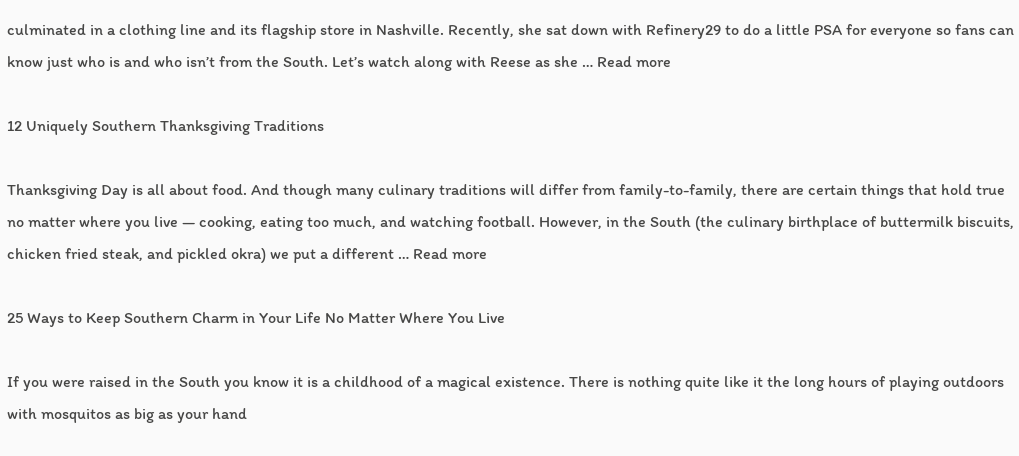culminated in a clothing line and its flagship store in Nashville. Recently, she sat down with Refinery29 to do a little PSA for everyone so fans can know just who is and who isn’t from the South. Let’s watch along with Reese as she … Read more

12 Uniquely Southern Thanksgiving Traditions

Thanksgiving Day is all about food. And though many culinary traditions will differ from family-to-family, there are certain things that hold true no matter where you live — cooking, eating too much, and watching football. However, in the South (the culinary birthplace of buttermilk biscuits, chicken fried steak, and pickled okra) we put a different … Read more

25 Ways to Keep Southern Charm in Your Life No Matter Where You Live

If you were raised in the South you know it is a childhood of a magical existence. There is nothing quite like it the long hours of playing outdoors with mosquitos as big as your hand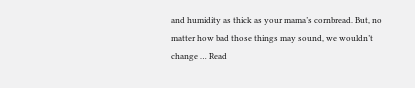and humidity as thick as your mama’s cornbread. But, no matter how bad those things may sound, we wouldn’t change … Read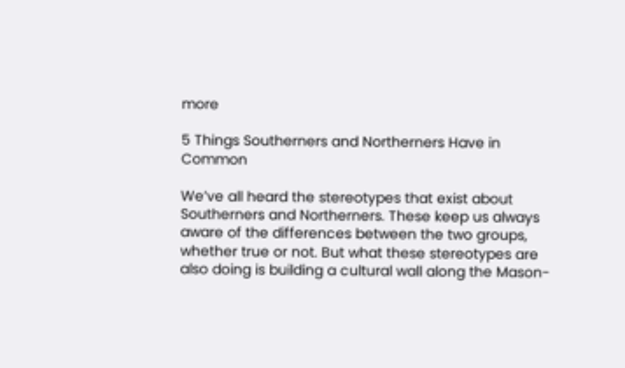more

5 Things Southerners and Northerners Have in Common

We’ve all heard the stereotypes that exist about Southerners and Northerners. These keep us always aware of the differences between the two groups, whether true or not. But what these stereotypes are also doing is building a cultural wall along the Mason-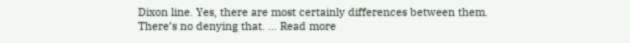Dixon line. Yes, there are most certainly differences between them. There’s no denying that. … Read more